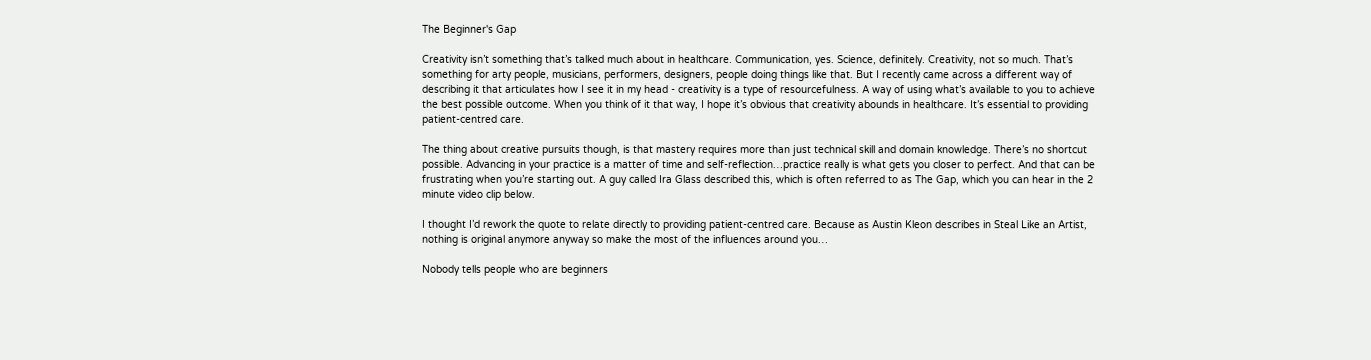The Beginner's Gap

Creativity isn’t something that’s talked much about in healthcare. Communication, yes. Science, definitely. Creativity, not so much. That’s something for arty people, musicians, performers, designers, people doing things like that. But I recently came across a different way of describing it that articulates how I see it in my head - creativity is a type of resourcefulness. A way of using what’s available to you to achieve the best possible outcome. When you think of it that way, I hope it’s obvious that creativity abounds in healthcare. It’s essential to providing patient-centred care.

The thing about creative pursuits though, is that mastery requires more than just technical skill and domain knowledge. There’s no shortcut possible. Advancing in your practice is a matter of time and self-reflection…practice really is what gets you closer to perfect. And that can be frustrating when you’re starting out. A guy called Ira Glass described this, which is often referred to as The Gap, which you can hear in the 2 minute video clip below.

I thought I’d rework the quote to relate directly to providing patient-centred care. Because as Austin Kleon describes in Steal Like an Artist, nothing is original anymore anyway so make the most of the influences around you…

Nobody tells people who are beginners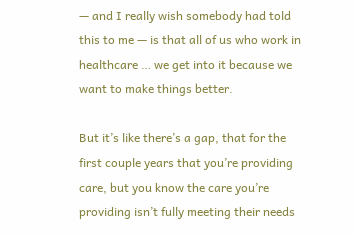— and I really wish somebody had told this to me — is that all of us who work in healthcare … we get into it because we want to make things better.

But it’s like there’s a gap, that for the first couple years that you’re providing care, but you know the care you’re providing isn’t fully meeting their needs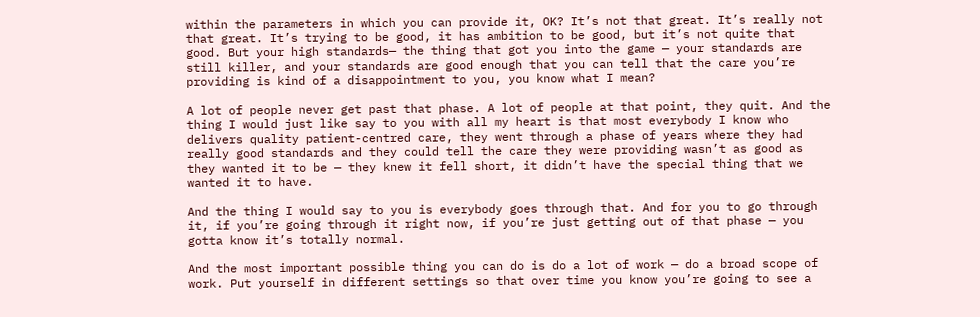within the parameters in which you can provide it, OK? It’s not that great. It’s really not that great. It’s trying to be good, it has ambition to be good, but it’s not quite that good. But your high standards— the thing that got you into the game — your standards are still killer, and your standards are good enough that you can tell that the care you’re providing is kind of a disappointment to you, you know what I mean?

A lot of people never get past that phase. A lot of people at that point, they quit. And the thing I would just like say to you with all my heart is that most everybody I know who delivers quality patient-centred care, they went through a phase of years where they had really good standards and they could tell the care they were providing wasn’t as good as they wanted it to be — they knew it fell short, it didn’t have the special thing that we wanted it to have.

And the thing I would say to you is everybody goes through that. And for you to go through it, if you’re going through it right now, if you’re just getting out of that phase — you gotta know it’s totally normal.

And the most important possible thing you can do is do a lot of work — do a broad scope of work. Put yourself in different settings so that over time you know you’re going to see a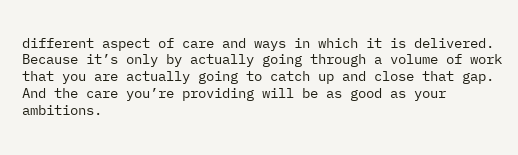different aspect of care and ways in which it is delivered. Because it’s only by actually going through a volume of work that you are actually going to catch up and close that gap. And the care you’re providing will be as good as your ambitions.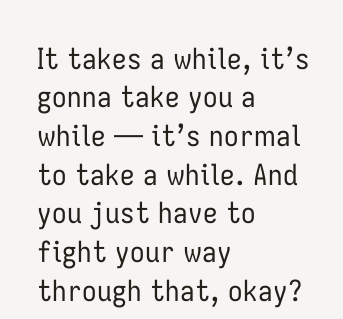It takes a while, it’s gonna take you a while — it’s normal to take a while. And you just have to fight your way through that, okay?